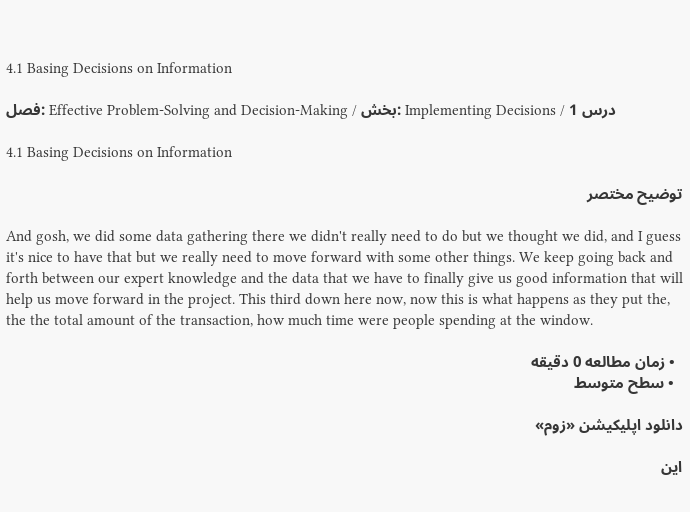4.1 Basing Decisions on Information

فصل: Effective Problem-Solving and Decision-Making / بخش: Implementing Decisions / درس 1

4.1 Basing Decisions on Information

توضیح مختصر

And gosh, we did some data gathering there we didn't really need to do but we thought we did, and I guess it's nice to have that but we really need to move forward with some other things. We keep going back and forth between our expert knowledge and the data that we have to finally give us good information that will help us move forward in the project. This third down here now, now this is what happens as they put the, the the total amount of the transaction, how much time were people spending at the window.

  • زمان مطالعه 0 دقیقه
  • سطح متوسط

دانلود اپلیکیشن «زوم»

این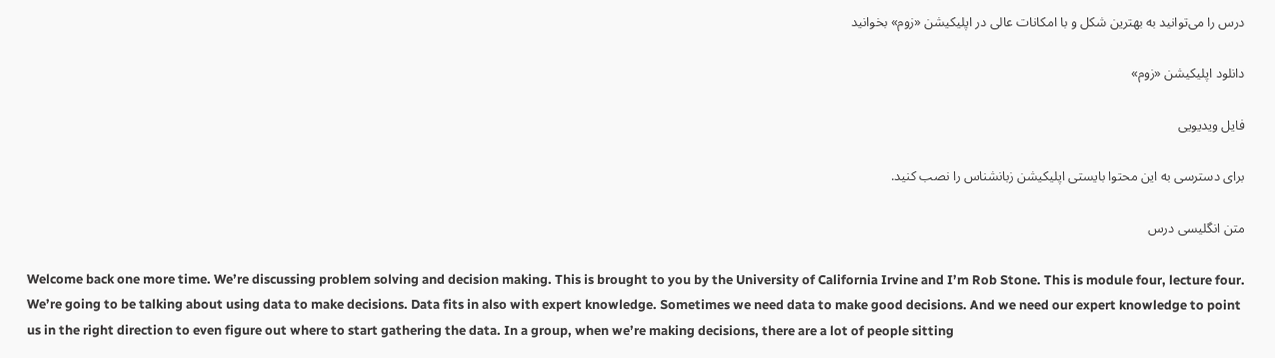درس را می‌توانید به بهترین شکل و با امکانات عالی در اپلیکیشن «زوم» بخوانید

دانلود اپلیکیشن «زوم»

فایل ویدیویی

برای دسترسی به این محتوا بایستی اپلیکیشن زبانشناس را نصب کنید.

متن انگلیسی درس

Welcome back one more time. We’re discussing problem solving and decision making. This is brought to you by the University of California Irvine and I’m Rob Stone. This is module four, lecture four. We’re going to be talking about using data to make decisions. Data fits in also with expert knowledge. Sometimes we need data to make good decisions. And we need our expert knowledge to point us in the right direction to even figure out where to start gathering the data. In a group, when we’re making decisions, there are a lot of people sitting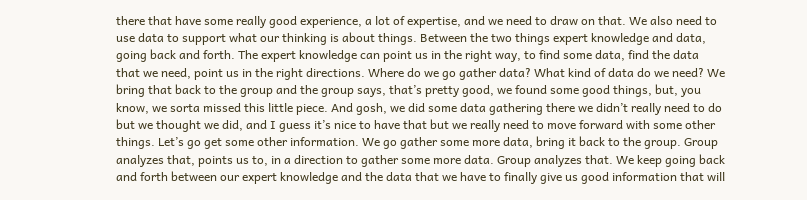there that have some really good experience, a lot of expertise, and we need to draw on that. We also need to use data to support what our thinking is about things. Between the two things expert knowledge and data, going back and forth. The expert knowledge can point us in the right way, to find some data, find the data that we need, point us in the right directions. Where do we go gather data? What kind of data do we need? We bring that back to the group and the group says, that’s pretty good, we found some good things, but, you know, we sorta missed this little piece. And gosh, we did some data gathering there we didn’t really need to do but we thought we did, and I guess it’s nice to have that but we really need to move forward with some other things. Let’s go get some other information. We go gather some more data, bring it back to the group. Group analyzes that, points us to, in a direction to gather some more data. Group analyzes that. We keep going back and forth between our expert knowledge and the data that we have to finally give us good information that will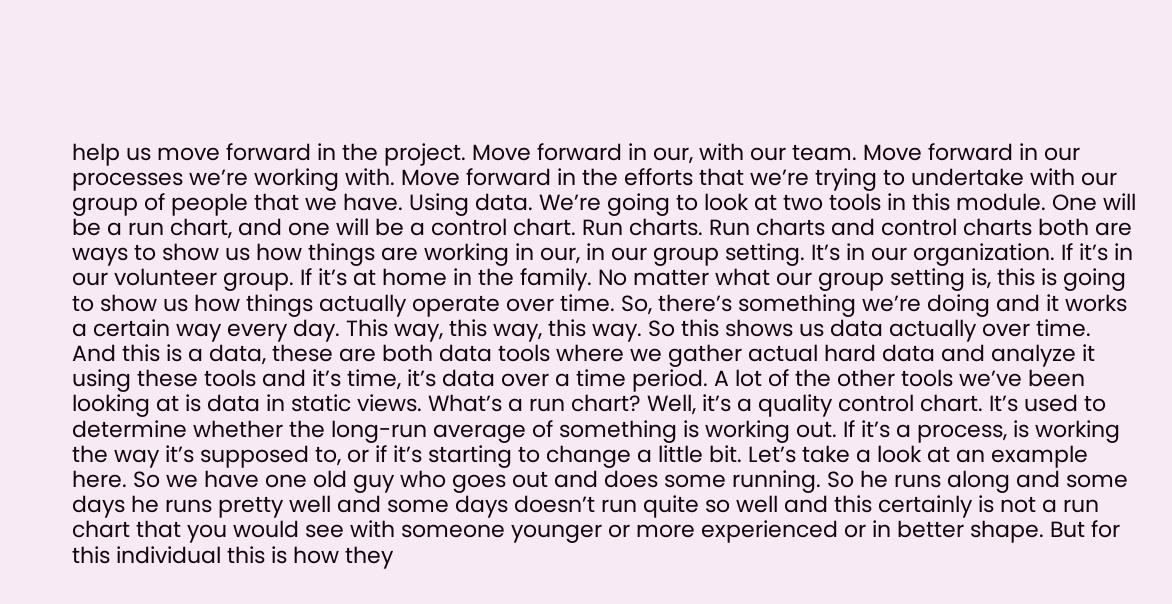help us move forward in the project. Move forward in our, with our team. Move forward in our processes we’re working with. Move forward in the efforts that we’re trying to undertake with our group of people that we have. Using data. We’re going to look at two tools in this module. One will be a run chart, and one will be a control chart. Run charts. Run charts and control charts both are ways to show us how things are working in our, in our group setting. It’s in our organization. If it’s in our volunteer group. If it’s at home in the family. No matter what our group setting is, this is going to show us how things actually operate over time. So, there’s something we’re doing and it works a certain way every day. This way, this way, this way. So this shows us data actually over time. And this is a data, these are both data tools where we gather actual hard data and analyze it using these tools and it’s time, it’s data over a time period. A lot of the other tools we’ve been looking at is data in static views. What’s a run chart? Well, it’s a quality control chart. It’s used to determine whether the long-run average of something is working out. If it’s a process, is working the way it’s supposed to, or if it’s starting to change a little bit. Let’s take a look at an example here. So we have one old guy who goes out and does some running. So he runs along and some days he runs pretty well and some days doesn’t run quite so well and this certainly is not a run chart that you would see with someone younger or more experienced or in better shape. But for this individual this is how they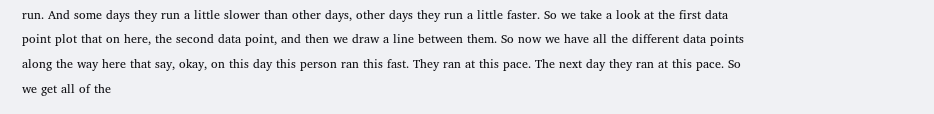run. And some days they run a little slower than other days, other days they run a little faster. So we take a look at the first data point plot that on here, the second data point, and then we draw a line between them. So now we have all the different data points along the way here that say, okay, on this day this person ran this fast. They ran at this pace. The next day they ran at this pace. So we get all of the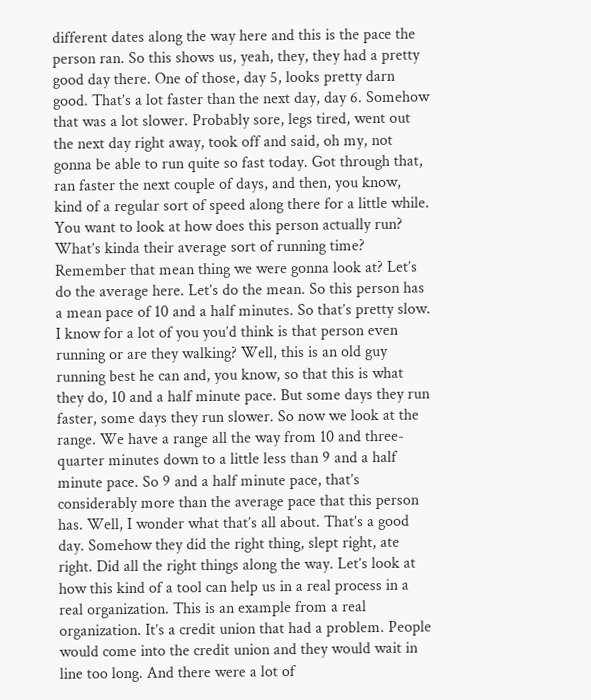different dates along the way here and this is the pace the person ran. So this shows us, yeah, they, they had a pretty good day there. One of those, day 5, looks pretty darn good. That’s a lot faster than the next day, day 6. Somehow that was a lot slower. Probably sore, legs tired, went out the next day right away, took off and said, oh my, not gonna be able to run quite so fast today. Got through that, ran faster the next couple of days, and then, you know, kind of a regular sort of speed along there for a little while. You want to look at how does this person actually run? What’s kinda their average sort of running time? Remember that mean thing we were gonna look at? Let’s do the average here. Let’s do the mean. So this person has a mean pace of 10 and a half minutes. So that’s pretty slow. I know for a lot of you you’d think is that person even running or are they walking? Well, this is an old guy running best he can and, you know, so that this is what they do, 10 and a half minute pace. But some days they run faster, some days they run slower. So now we look at the range. We have a range all the way from 10 and three-quarter minutes down to a little less than 9 and a half minute pace. So 9 and a half minute pace, that’s considerably more than the average pace that this person has. Well, I wonder what that’s all about. That’s a good day. Somehow they did the right thing, slept right, ate right. Did all the right things along the way. Let’s look at how this kind of a tool can help us in a real process in a real organization. This is an example from a real organization. It’s a credit union that had a problem. People would come into the credit union and they would wait in line too long. And there were a lot of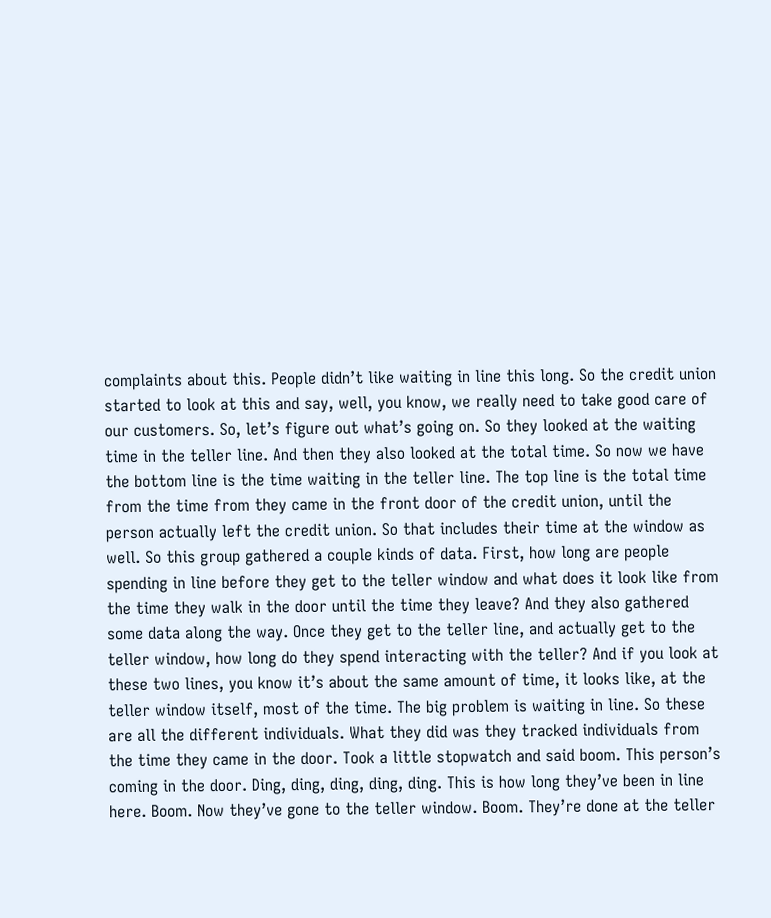complaints about this. People didn’t like waiting in line this long. So the credit union started to look at this and say, well, you know, we really need to take good care of our customers. So, let’s figure out what’s going on. So they looked at the waiting time in the teller line. And then they also looked at the total time. So now we have the bottom line is the time waiting in the teller line. The top line is the total time from the time from they came in the front door of the credit union, until the person actually left the credit union. So that includes their time at the window as well. So this group gathered a couple kinds of data. First, how long are people spending in line before they get to the teller window and what does it look like from the time they walk in the door until the time they leave? And they also gathered some data along the way. Once they get to the teller line, and actually get to the teller window, how long do they spend interacting with the teller? And if you look at these two lines, you know it’s about the same amount of time, it looks like, at the teller window itself, most of the time. The big problem is waiting in line. So these are all the different individuals. What they did was they tracked individuals from the time they came in the door. Took a little stopwatch and said boom. This person’s coming in the door. Ding, ding, ding, ding, ding. This is how long they’ve been in line here. Boom. Now they’ve gone to the teller window. Boom. They’re done at the teller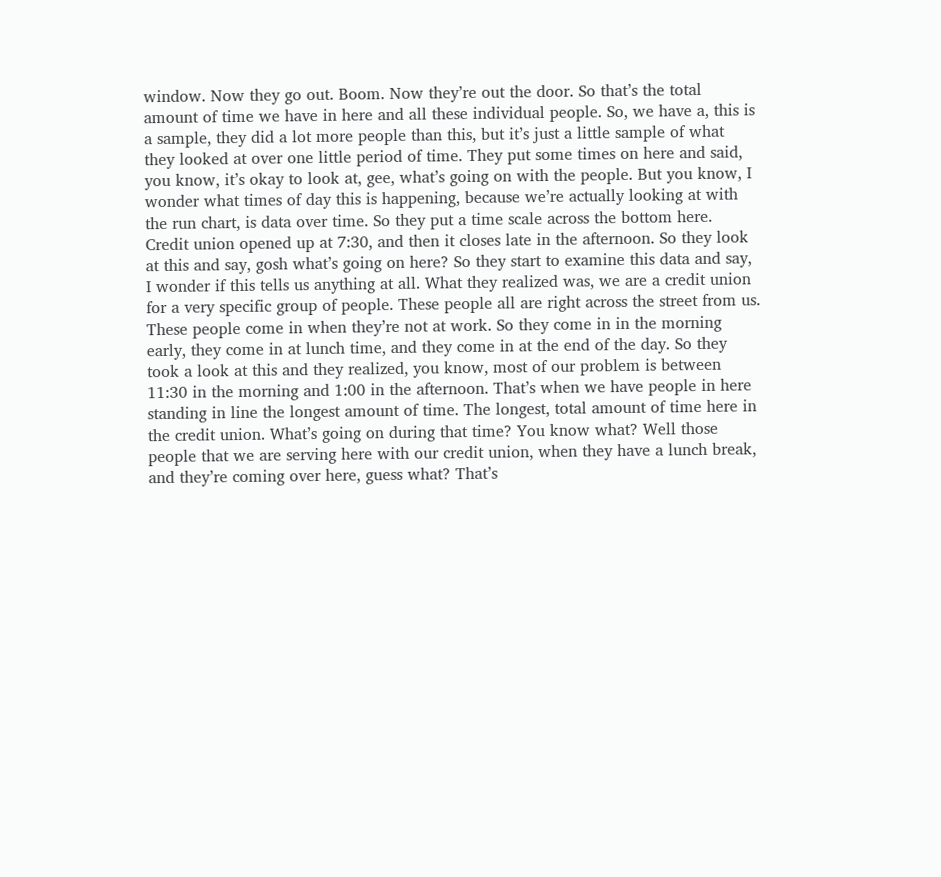window. Now they go out. Boom. Now they’re out the door. So that’s the total amount of time we have in here and all these individual people. So, we have a, this is a sample, they did a lot more people than this, but it’s just a little sample of what they looked at over one little period of time. They put some times on here and said, you know, it’s okay to look at, gee, what’s going on with the people. But you know, I wonder what times of day this is happening, because we’re actually looking at with the run chart, is data over time. So they put a time scale across the bottom here. Credit union opened up at 7:30, and then it closes late in the afternoon. So they look at this and say, gosh what’s going on here? So they start to examine this data and say, I wonder if this tells us anything at all. What they realized was, we are a credit union for a very specific group of people. These people all are right across the street from us. These people come in when they’re not at work. So they come in in the morning early, they come in at lunch time, and they come in at the end of the day. So they took a look at this and they realized, you know, most of our problem is between 11:30 in the morning and 1:00 in the afternoon. That’s when we have people in here standing in line the longest amount of time. The longest, total amount of time here in the credit union. What’s going on during that time? You know what? Well those people that we are serving here with our credit union, when they have a lunch break, and they’re coming over here, guess what? That’s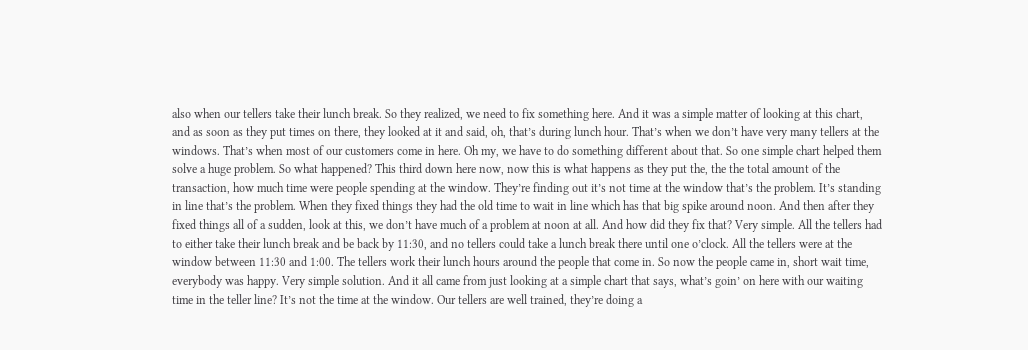also when our tellers take their lunch break. So they realized, we need to fix something here. And it was a simple matter of looking at this chart, and as soon as they put times on there, they looked at it and said, oh, that’s during lunch hour. That’s when we don’t have very many tellers at the windows. That’s when most of our customers come in here. Oh my, we have to do something different about that. So one simple chart helped them solve a huge problem. So what happened? This third down here now, now this is what happens as they put the, the the total amount of the transaction, how much time were people spending at the window. They’re finding out it’s not time at the window that’s the problem. It’s standing in line that’s the problem. When they fixed things they had the old time to wait in line which has that big spike around noon. And then after they fixed things all of a sudden, look at this, we don’t have much of a problem at noon at all. And how did they fix that? Very simple. All the tellers had to either take their lunch break and be back by 11:30, and no tellers could take a lunch break there until one o’clock. All the tellers were at the window between 11:30 and 1:00. The tellers work their lunch hours around the people that come in. So now the people came in, short wait time, everybody was happy. Very simple solution. And it all came from just looking at a simple chart that says, what’s goin’ on here with our waiting time in the teller line? It’s not the time at the window. Our tellers are well trained, they’re doing a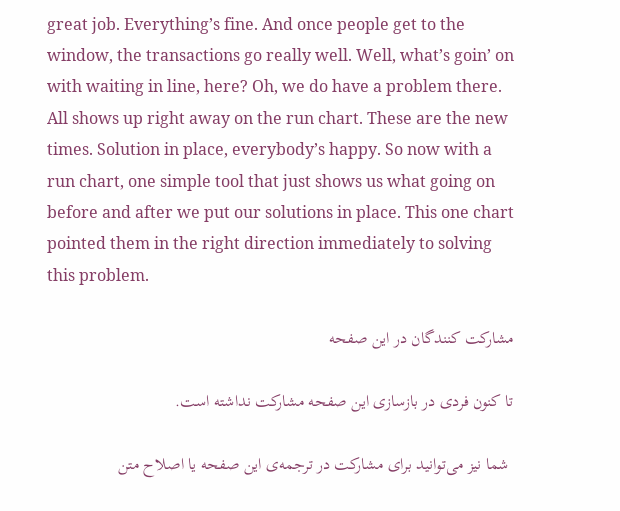great job. Everything’s fine. And once people get to the window, the transactions go really well. Well, what’s goin’ on with waiting in line, here? Oh, we do have a problem there. All shows up right away on the run chart. These are the new times. Solution in place, everybody’s happy. So now with a run chart, one simple tool that just shows us what going on before and after we put our solutions in place. This one chart pointed them in the right direction immediately to solving this problem.

مشارکت کنندگان در این صفحه

تا کنون فردی در بازسازی این صفحه مشارکت نداشته است.

 شما نیز می‌توانید برای مشارکت در ترجمه‌ی این صفحه یا اصلاح متن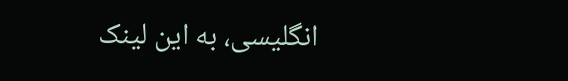انگلیسی، به این لینک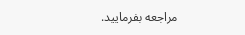مراجعه بفرمایید.